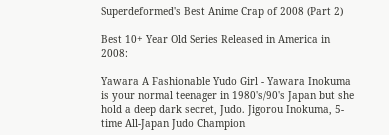Superdeformed's Best Anime Crap of 2008 (Part 2)

Best 10+ Year Old Series Released in America in 2008:

Yawara A Fashionable Yudo Girl - Yawara Inokuma is your normal teenager in 1980's/90's Japan but she hold a deep dark secret, Judo. Jigorou Inokuma, 5-time All-Japan Judo Champion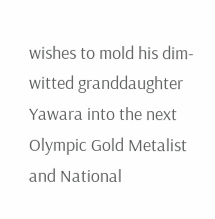wishes to mold his dim-witted granddaughter Yawara into the next Olympic Gold Metalist and National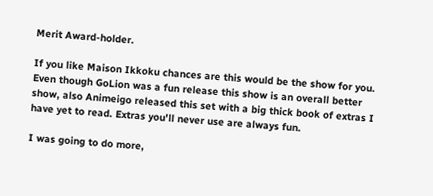Merit Award-holder.

If you like Maison Ikkoku chances are this would be the show for you. Even though GoLion was a fun release this show is an overall better show, also Animeigo released this set with a big thick book of extras I have yet to read. Extras you'll never use are always fun.

I was going to do more,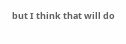but I think that will do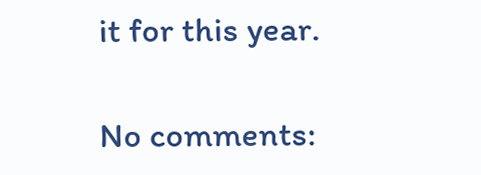it for this year.

No comments: